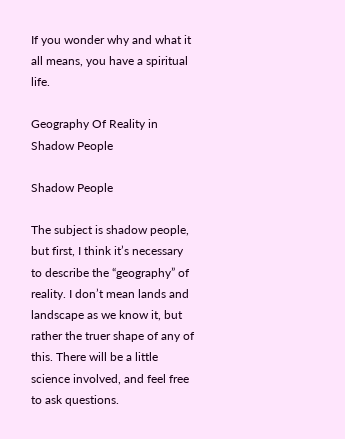If you wonder why and what it all means, you have a spiritual life.

Geography Of Reality in Shadow People

Shadow People

The subject is shadow people, but first, I think it’s necessary to describe the “geography” of reality. I don’t mean lands and landscape as we know it, but rather the truer shape of any of this. There will be a little science involved, and feel free to ask questions.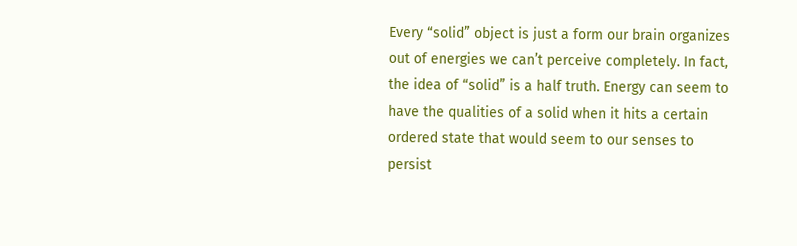Every “solid” object is just a form our brain organizes out of energies we can’t perceive completely. In fact, the idea of “solid” is a half truth. Energy can seem to have the qualities of a solid when it hits a certain ordered state that would seem to our senses to persist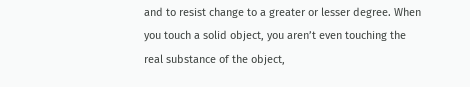and to resist change to a greater or lesser degree. When you touch a solid object, you aren’t even touching the real substance of the object,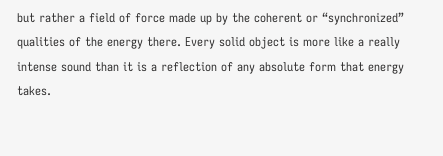but rather a field of force made up by the coherent or “synchronized” qualities of the energy there. Every solid object is more like a really intense sound than it is a reflection of any absolute form that energy takes.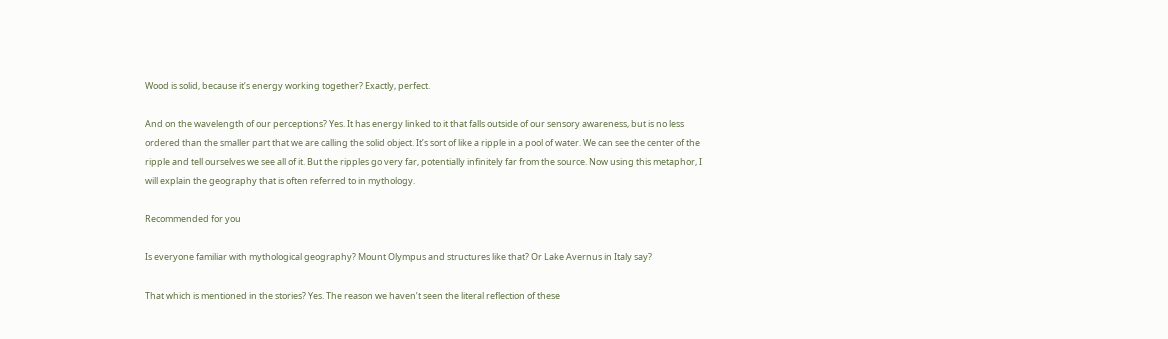Wood is solid, because it’s energy working together? Exactly, perfect.

And on the wavelength of our perceptions? Yes. It has energy linked to it that falls outside of our sensory awareness, but is no less ordered than the smaller part that we are calling the solid object. It’s sort of like a ripple in a pool of water. We can see the center of the ripple and tell ourselves we see all of it. But the ripples go very far, potentially infinitely far from the source. Now using this metaphor, I will explain the geography that is often referred to in mythology.

Recommended for you

Is everyone familiar with mythological geography? Mount Olympus and structures like that? Or Lake Avernus in Italy say?

That which is mentioned in the stories? Yes. The reason we haven’t seen the literal reflection of these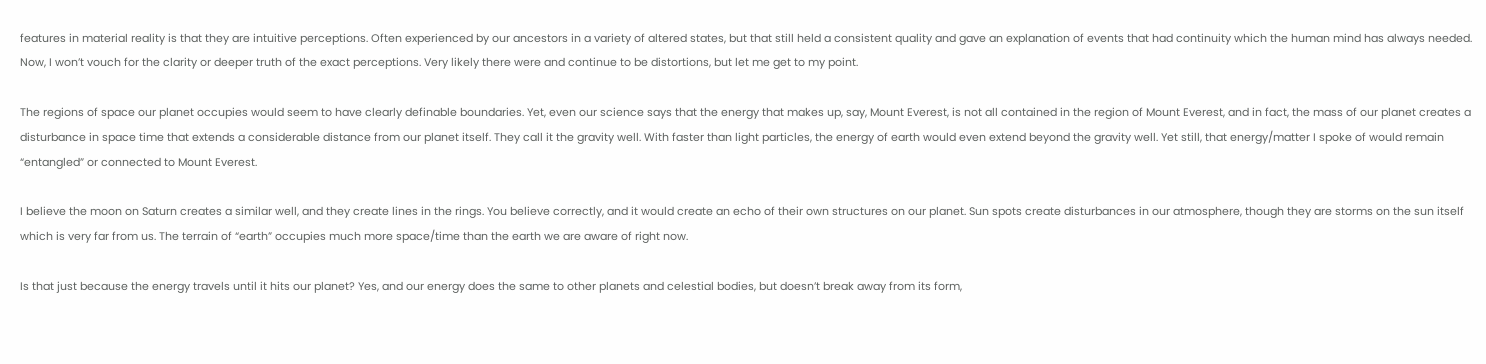features in material reality is that they are intuitive perceptions. Often experienced by our ancestors in a variety of altered states, but that still held a consistent quality and gave an explanation of events that had continuity which the human mind has always needed. Now, I won’t vouch for the clarity or deeper truth of the exact perceptions. Very likely there were and continue to be distortions, but let me get to my point.

The regions of space our planet occupies would seem to have clearly definable boundaries. Yet, even our science says that the energy that makes up, say, Mount Everest, is not all contained in the region of Mount Everest, and in fact, the mass of our planet creates a disturbance in space time that extends a considerable distance from our planet itself. They call it the gravity well. With faster than light particles, the energy of earth would even extend beyond the gravity well. Yet still, that energy/matter I spoke of would remain “entangled” or connected to Mount Everest.

I believe the moon on Saturn creates a similar well, and they create lines in the rings. You believe correctly, and it would create an echo of their own structures on our planet. Sun spots create disturbances in our atmosphere, though they are storms on the sun itself which is very far from us. The terrain of “earth” occupies much more space/time than the earth we are aware of right now.

Is that just because the energy travels until it hits our planet? Yes, and our energy does the same to other planets and celestial bodies, but doesn’t break away from its form,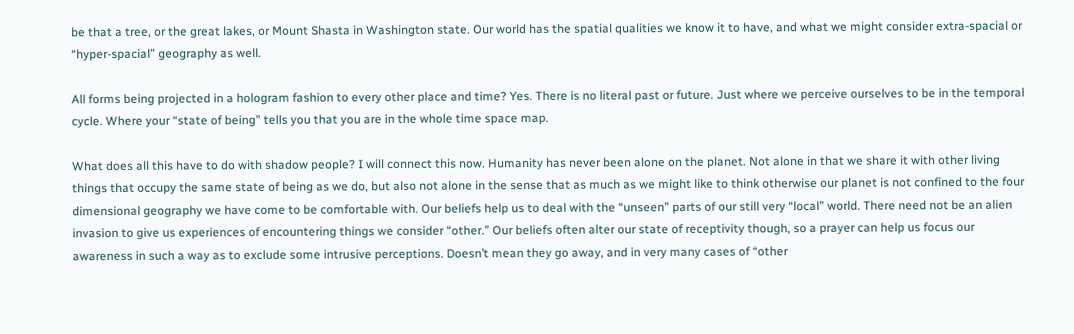be that a tree, or the great lakes, or Mount Shasta in Washington state. Our world has the spatial qualities we know it to have, and what we might consider extra-spacial or “hyper-spacial” geography as well.

All forms being projected in a hologram fashion to every other place and time? Yes. There is no literal past or future. Just where we perceive ourselves to be in the temporal cycle. Where your “state of being” tells you that you are in the whole time space map.

What does all this have to do with shadow people? I will connect this now. Humanity has never been alone on the planet. Not alone in that we share it with other living things that occupy the same state of being as we do, but also not alone in the sense that as much as we might like to think otherwise our planet is not confined to the four dimensional geography we have come to be comfortable with. Our beliefs help us to deal with the “unseen” parts of our still very “local” world. There need not be an alien invasion to give us experiences of encountering things we consider “other.” Our beliefs often alter our state of receptivity though, so a prayer can help us focus our awareness in such a way as to exclude some intrusive perceptions. Doesn’t mean they go away, and in very many cases of “other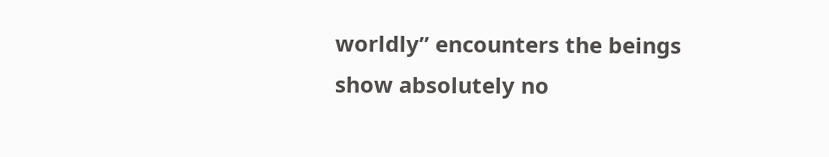worldly” encounters the beings show absolutely no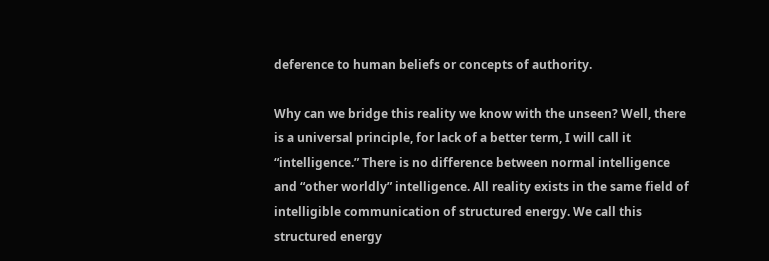deference to human beliefs or concepts of authority.

Why can we bridge this reality we know with the unseen? Well, there is a universal principle, for lack of a better term, I will call it “intelligence.” There is no difference between normal intelligence and “other worldly” intelligence. All reality exists in the same field of intelligible communication of structured energy. We call this structured energy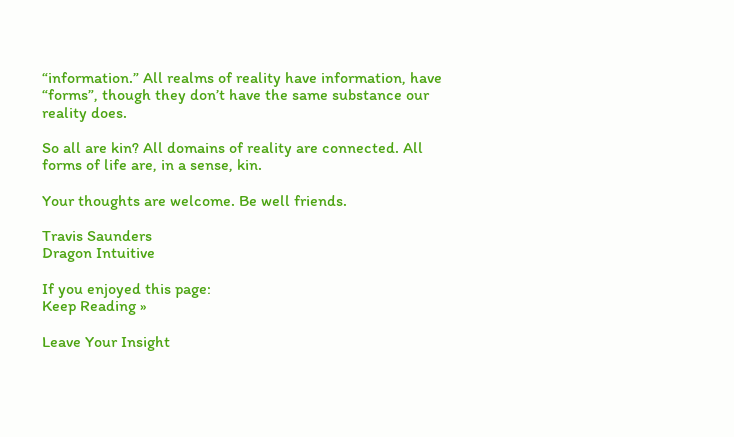“information.” All realms of reality have information, have “forms”, though they don’t have the same substance our reality does.

So all are kin? All domains of reality are connected. All forms of life are, in a sense, kin.

Your thoughts are welcome. Be well friends.

Travis Saunders
Dragon Intuitive

If you enjoyed this page:
Keep Reading »

Leave Your Insight